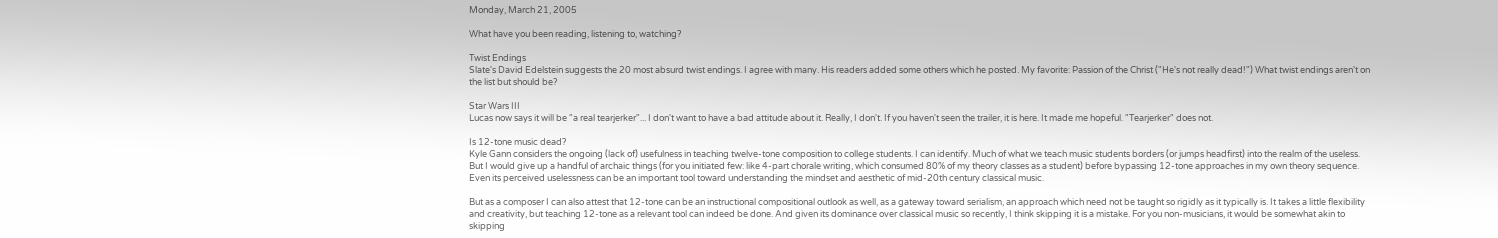Monday, March 21, 2005

What have you been reading, listening to, watching?

Twist Endings
Slate's David Edelstein suggests the 20 most absurd twist endings. I agree with many. His readers added some others which he posted. My favorite: Passion of the Christ ("He's not really dead!") What twist endings aren't on the list but should be?

Star Wars III
Lucas now says it will be "a real tearjerker"... I don't want to have a bad attitude about it. Really, I don't. If you haven't seen the trailer, it is here. It made me hopeful. "Tearjerker" does not.

Is 12-tone music dead?
Kyle Gann considers the ongoing (lack of) usefulness in teaching twelve-tone composition to college students. I can identify. Much of what we teach music students borders (or jumps headfirst) into the realm of the useless. But I would give up a handful of archaic things (for you initiated few: like 4-part chorale writing, which consumed 80% of my theory classes as a student) before bypassing 12-tone approaches in my own theory sequence. Even its perceived uselessness can be an important tool toward understanding the mindset and aesthetic of mid-20th century classical music.

But as a composer I can also attest that 12-tone can be an instructional compositional outlook as well, as a gateway toward serialism, an approach which need not be taught so rigidly as it typically is. It takes a little flexibility and creativity, but teaching 12-tone as a relevant tool can indeed be done. And given its dominance over classical music so recently, I think skipping it is a mistake. For you non-musicians, it would be somewhat akin to skipping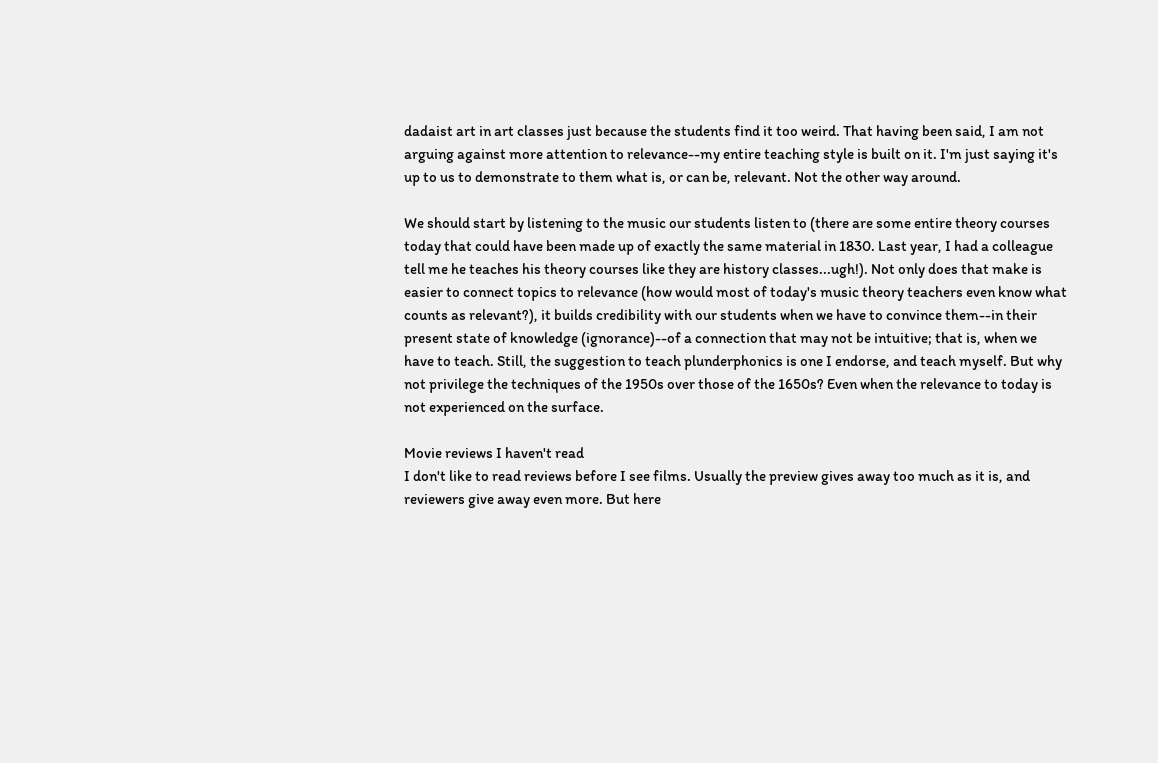dadaist art in art classes just because the students find it too weird. That having been said, I am not arguing against more attention to relevance--my entire teaching style is built on it. I'm just saying it's up to us to demonstrate to them what is, or can be, relevant. Not the other way around.

We should start by listening to the music our students listen to (there are some entire theory courses today that could have been made up of exactly the same material in 1830. Last year, I had a colleague tell me he teaches his theory courses like they are history classes...ugh!). Not only does that make is easier to connect topics to relevance (how would most of today's music theory teachers even know what counts as relevant?), it builds credibility with our students when we have to convince them--in their present state of knowledge (ignorance)--of a connection that may not be intuitive; that is, when we have to teach. Still, the suggestion to teach plunderphonics is one I endorse, and teach myself. But why not privilege the techniques of the 1950s over those of the 1650s? Even when the relevance to today is not experienced on the surface.

Movie reviews I haven't read
I don't like to read reviews before I see films. Usually the preview gives away too much as it is, and reviewers give away even more. But here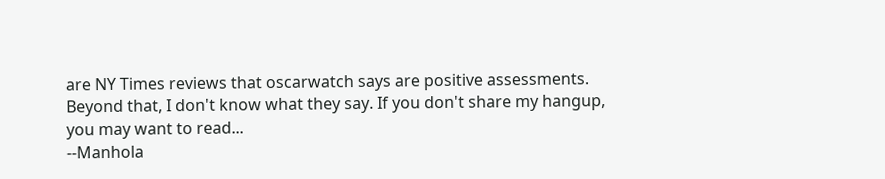are NY Times reviews that oscarwatch says are positive assessments. Beyond that, I don't know what they say. If you don't share my hangup, you may want to read...
--Manhola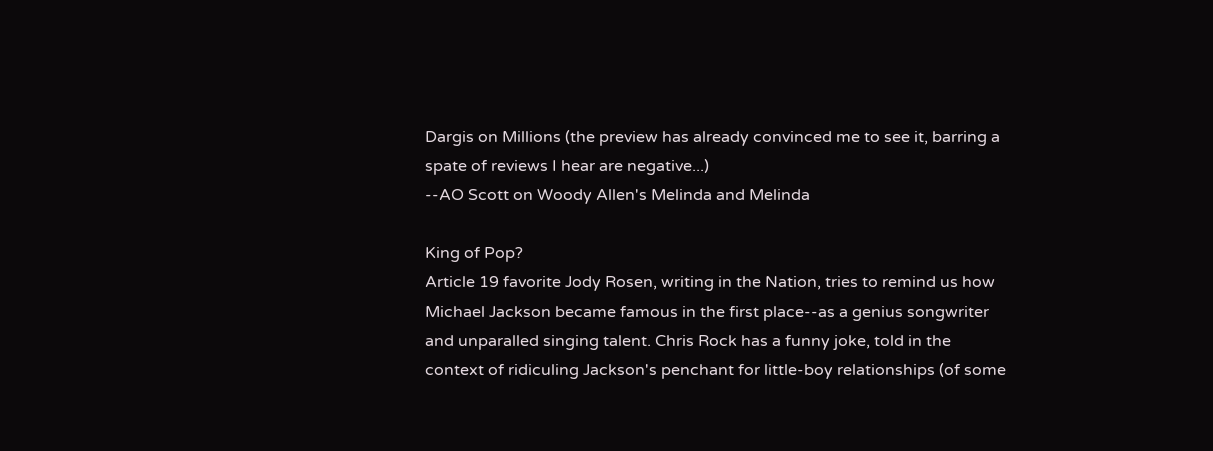Dargis on Millions (the preview has already convinced me to see it, barring a spate of reviews I hear are negative...)
--AO Scott on Woody Allen's Melinda and Melinda

King of Pop?
Article 19 favorite Jody Rosen, writing in the Nation, tries to remind us how Michael Jackson became famous in the first place--as a genius songwriter and unparalled singing talent. Chris Rock has a funny joke, told in the context of ridiculing Jackson's penchant for little-boy relationships (of some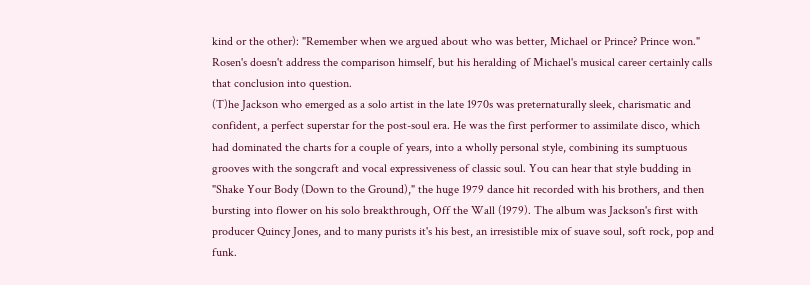kind or the other): "Remember when we argued about who was better, Michael or Prince? Prince won." Rosen's doesn't address the comparison himself, but his heralding of Michael's musical career certainly calls that conclusion into question.
(T)he Jackson who emerged as a solo artist in the late 1970s was preternaturally sleek, charismatic and confident, a perfect superstar for the post-soul era. He was the first performer to assimilate disco, which had dominated the charts for a couple of years, into a wholly personal style, combining its sumptuous grooves with the songcraft and vocal expressiveness of classic soul. You can hear that style budding in "Shake Your Body (Down to the Ground)," the huge 1979 dance hit recorded with his brothers, and then bursting into flower on his solo breakthrough, Off the Wall (1979). The album was Jackson's first with producer Quincy Jones, and to many purists it's his best, an irresistible mix of suave soul, soft rock, pop and funk.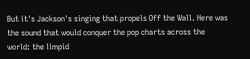But it's Jackson's singing that propels Off the Wall. Here was the sound that would conquer the pop charts across the world: the limpid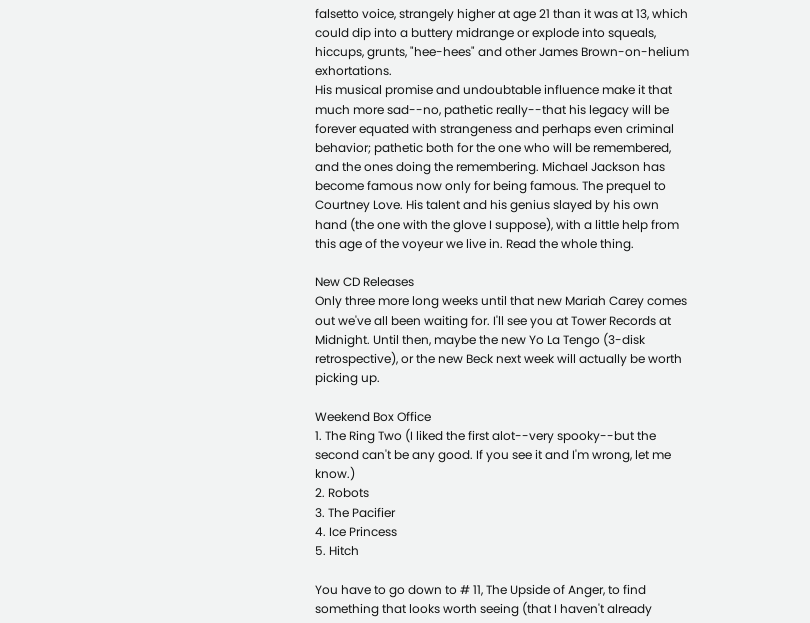falsetto voice, strangely higher at age 21 than it was at 13, which could dip into a buttery midrange or explode into squeals, hiccups, grunts, "hee-hees" and other James Brown-on-helium exhortations.
His musical promise and undoubtable influence make it that much more sad--no, pathetic really--that his legacy will be forever equated with strangeness and perhaps even criminal behavior; pathetic both for the one who will be remembered, and the ones doing the remembering. Michael Jackson has become famous now only for being famous. The prequel to Courtney Love. His talent and his genius slayed by his own hand (the one with the glove I suppose), with a little help from this age of the voyeur we live in. Read the whole thing.

New CD Releases
Only three more long weeks until that new Mariah Carey comes out we've all been waiting for. I'll see you at Tower Records at Midnight. Until then, maybe the new Yo La Tengo (3-disk retrospective), or the new Beck next week will actually be worth picking up.

Weekend Box Office
1. The Ring Two (I liked the first alot--very spooky--but the second can't be any good. If you see it and I'm wrong, let me know.)
2. Robots
3. The Pacifier
4. Ice Princess
5. Hitch

You have to go down to # 11, The Upside of Anger, to find something that looks worth seeing (that I haven't already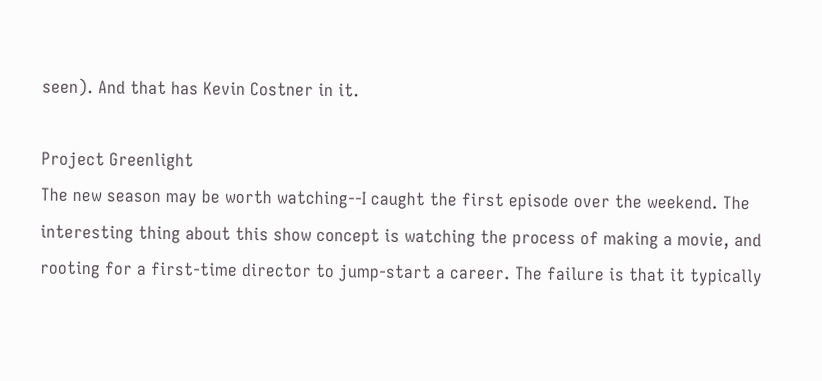seen). And that has Kevin Costner in it.

Project Greenlight
The new season may be worth watching--I caught the first episode over the weekend. The interesting thing about this show concept is watching the process of making a movie, and rooting for a first-time director to jump-start a career. The failure is that it typically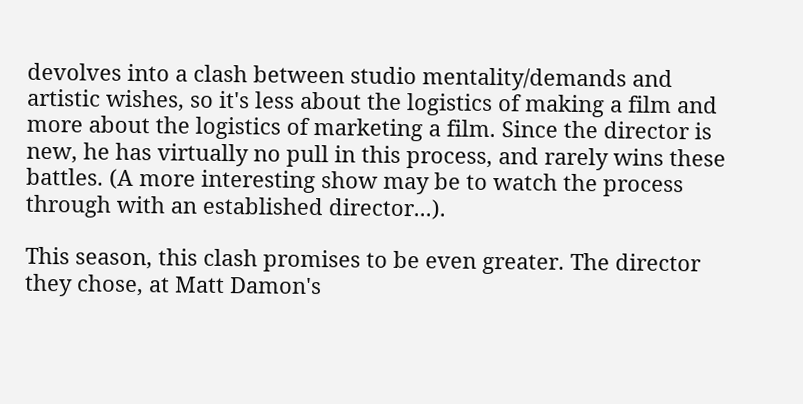devolves into a clash between studio mentality/demands and artistic wishes, so it's less about the logistics of making a film and more about the logistics of marketing a film. Since the director is new, he has virtually no pull in this process, and rarely wins these battles. (A more interesting show may be to watch the process through with an established director...).

This season, this clash promises to be even greater. The director they chose, at Matt Damon's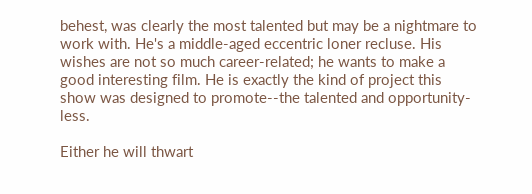behest, was clearly the most talented but may be a nightmare to work with. He's a middle-aged eccentric loner recluse. His wishes are not so much career-related; he wants to make a good interesting film. He is exactly the kind of project this show was designed to promote--the talented and opportunity-less.

Either he will thwart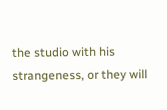the studio with his strangeness, or they will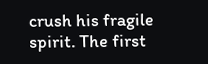crush his fragile spirit. The first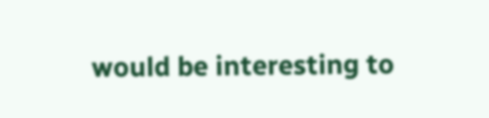would be interesting to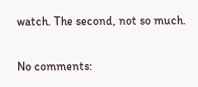watch. The second, not so much.

No comments: